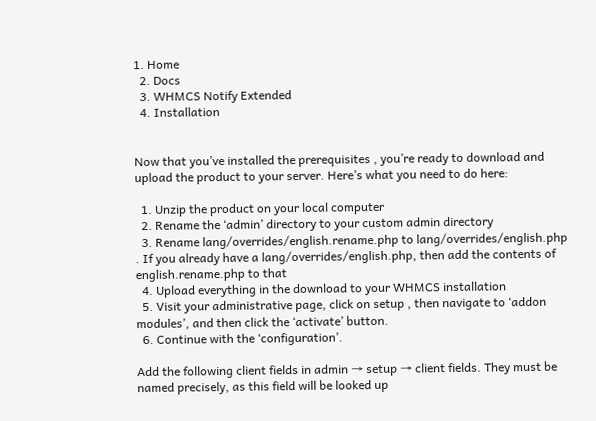1. Home
  2. Docs
  3. WHMCS Notify Extended
  4. Installation


Now that you’ve installed the prerequisites , you’re ready to download and upload the product to your server. Here’s what you need to do here:

  1. Unzip the product on your local computer
  2. Rename the ‘admin’ directory to your custom admin directory
  3. Rename lang/overrides/english.rename.php to lang/overrides/english.php . If you already have a lang/overrides/english.php, then add the contents of english.rename.php to that
  4. Upload everything in the download to your WHMCS installation
  5. Visit your administrative page, click on setup , then navigate to ‘addon modules’, and then click the ‘activate’ button.
  6. Continue with the ‘configuration’.

Add the following client fields in admin → setup → client fields. They must be named precisely, as this field will be looked up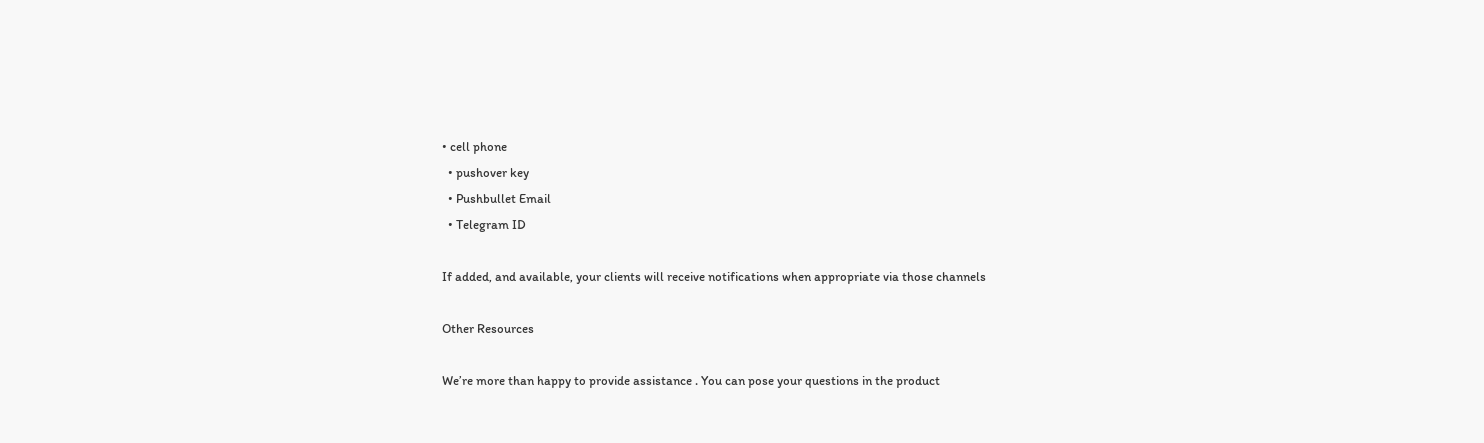• cell phone
  • pushover key
  • Pushbullet Email
  • Telegram ID

If added, and available, your clients will receive notifications when appropriate via those channels

Other Resources

We’re more than happy to provide assistance . You can pose your questions in the product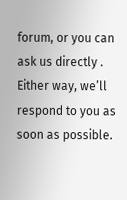forum, or you can ask us directly . Either way, we’ll respond to you as soon as possible.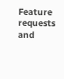Feature requests and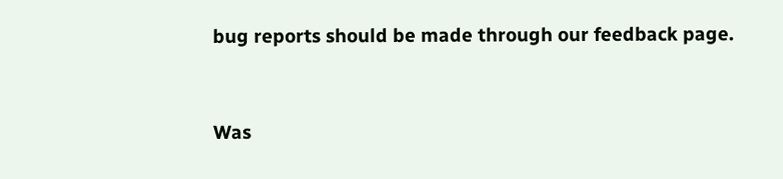bug reports should be made through our feedback page.


Was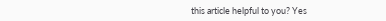this article helpful to you? Yes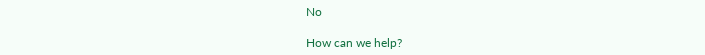No

How can we help?